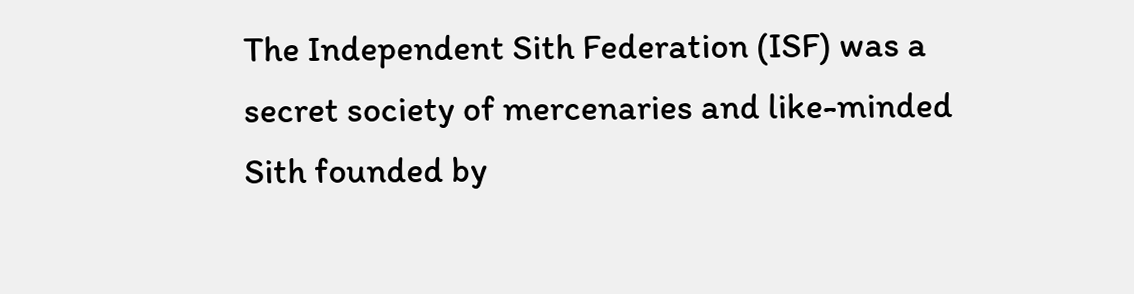The Independent Sith Federation (ISF) was a secret society of mercenaries and like-minded Sith founded by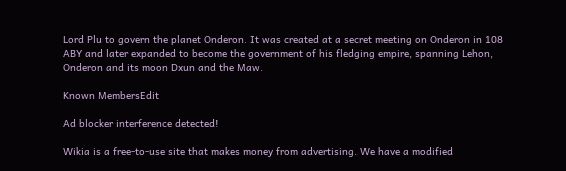Lord Plu to govern the planet Onderon. It was created at a secret meeting on Onderon in 108 ABY and later expanded to become the government of his fledging empire, spanning Lehon, Onderon and its moon Dxun and the Maw.

Known MembersEdit

Ad blocker interference detected!

Wikia is a free-to-use site that makes money from advertising. We have a modified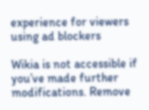experience for viewers using ad blockers

Wikia is not accessible if you’ve made further modifications. Remove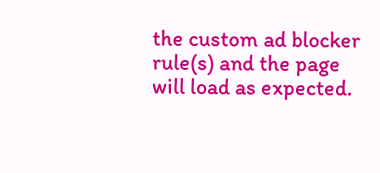the custom ad blocker rule(s) and the page will load as expected.